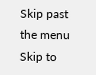Skip past the menu Skip to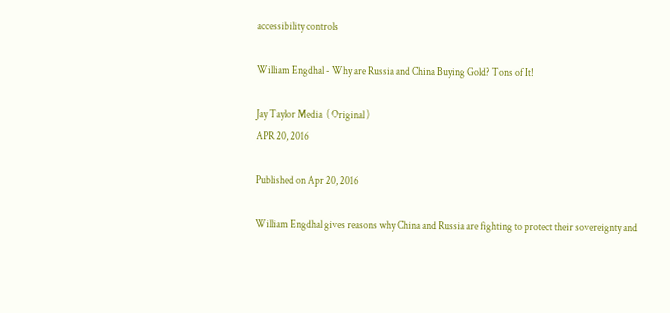accessibility controls

William Engdhal - Why are Russia and China Buying Gold? Tons of It!

Jay Taylor Media  ( Original )
APR 20, 2016

Published on Apr 20, 2016

William Engdhal gives reasons why China and Russia are fighting to protect their sovereignty and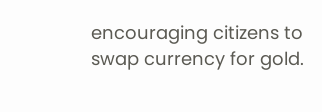encouraging citizens to swap currency for gold.